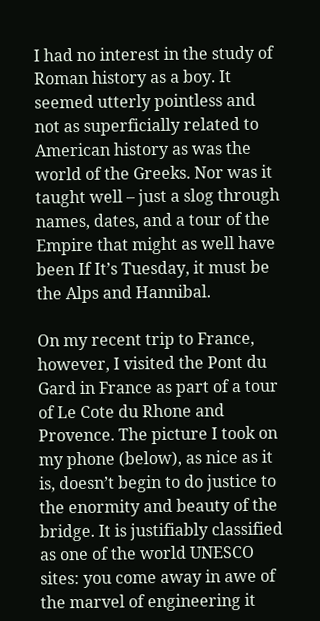I had no interest in the study of Roman history as a boy. It seemed utterly pointless and not as superficially related to American history as was the world of the Greeks. Nor was it taught well – just a slog through names, dates, and a tour of the Empire that might as well have been If It’s Tuesday, it must be the Alps and Hannibal.

On my recent trip to France, however, I visited the Pont du Gard in France as part of a tour of Le Cote du Rhone and Provence. The picture I took on my phone (below), as nice as it is, doesn’t begin to do justice to the enormity and beauty of the bridge. It is justifiably classified as one of the world UNESCO sites: you come away in awe of the marvel of engineering it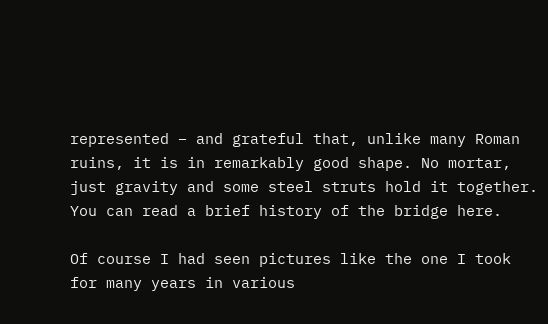represented – and grateful that, unlike many Roman ruins, it is in remarkably good shape. No mortar, just gravity and some steel struts hold it together. You can read a brief history of the bridge here.

Of course I had seen pictures like the one I took for many years in various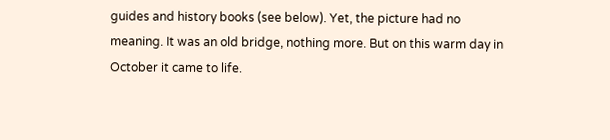guides and history books (see below). Yet, the picture had no meaning. It was an old bridge, nothing more. But on this warm day in October it came to life.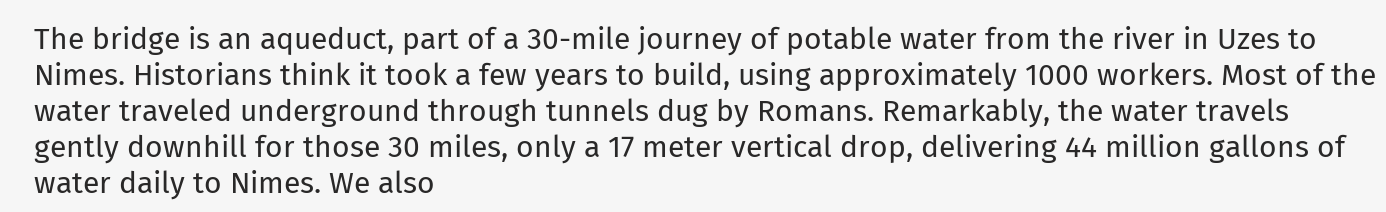The bridge is an aqueduct, part of a 30-mile journey of potable water from the river in Uzes to Nimes. Historians think it took a few years to build, using approximately 1000 workers. Most of the water traveled underground through tunnels dug by Romans. Remarkably, the water travels gently downhill for those 30 miles, only a 17 meter vertical drop, delivering 44 million gallons of water daily to Nimes. We also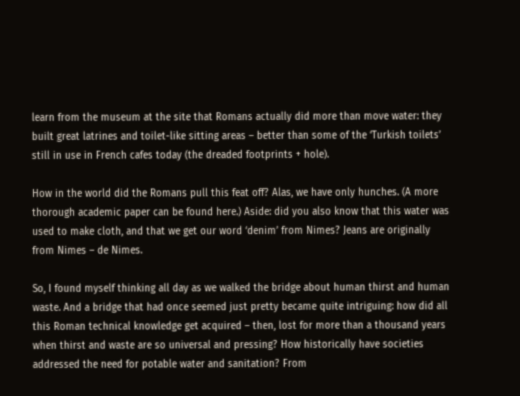learn from the museum at the site that Romans actually did more than move water: they built great latrines and toilet-like sitting areas – better than some of the ‘Turkish toilets’ still in use in French cafes today (the dreaded footprints + hole).

How in the world did the Romans pull this feat off? Alas, we have only hunches. (A more thorough academic paper can be found here.) Aside: did you also know that this water was used to make cloth, and that we get our word ‘denim’ from Nimes? Jeans are originally from Nimes – de Nimes.

So, I found myself thinking all day as we walked the bridge about human thirst and human waste. And a bridge that had once seemed just pretty became quite intriguing: how did all this Roman technical knowledge get acquired – then, lost for more than a thousand years when thirst and waste are so universal and pressing? How historically have societies addressed the need for potable water and sanitation? From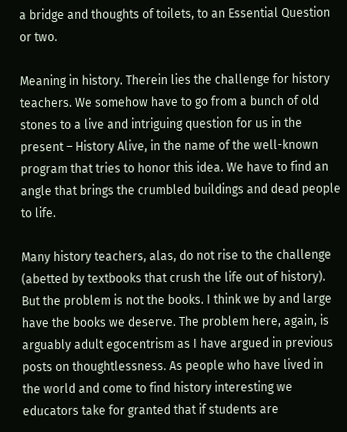a bridge and thoughts of toilets, to an Essential Question or two.

Meaning in history. Therein lies the challenge for history teachers. We somehow have to go from a bunch of old stones to a live and intriguing question for us in the present – History Alive, in the name of the well-known program that tries to honor this idea. We have to find an angle that brings the crumbled buildings and dead people to life.

Many history teachers, alas, do not rise to the challenge (abetted by textbooks that crush the life out of history). But the problem is not the books. I think we by and large have the books we deserve. The problem here, again, is arguably adult egocentrism as I have argued in previous posts on thoughtlessness. As people who have lived in the world and come to find history interesting we educators take for granted that if students are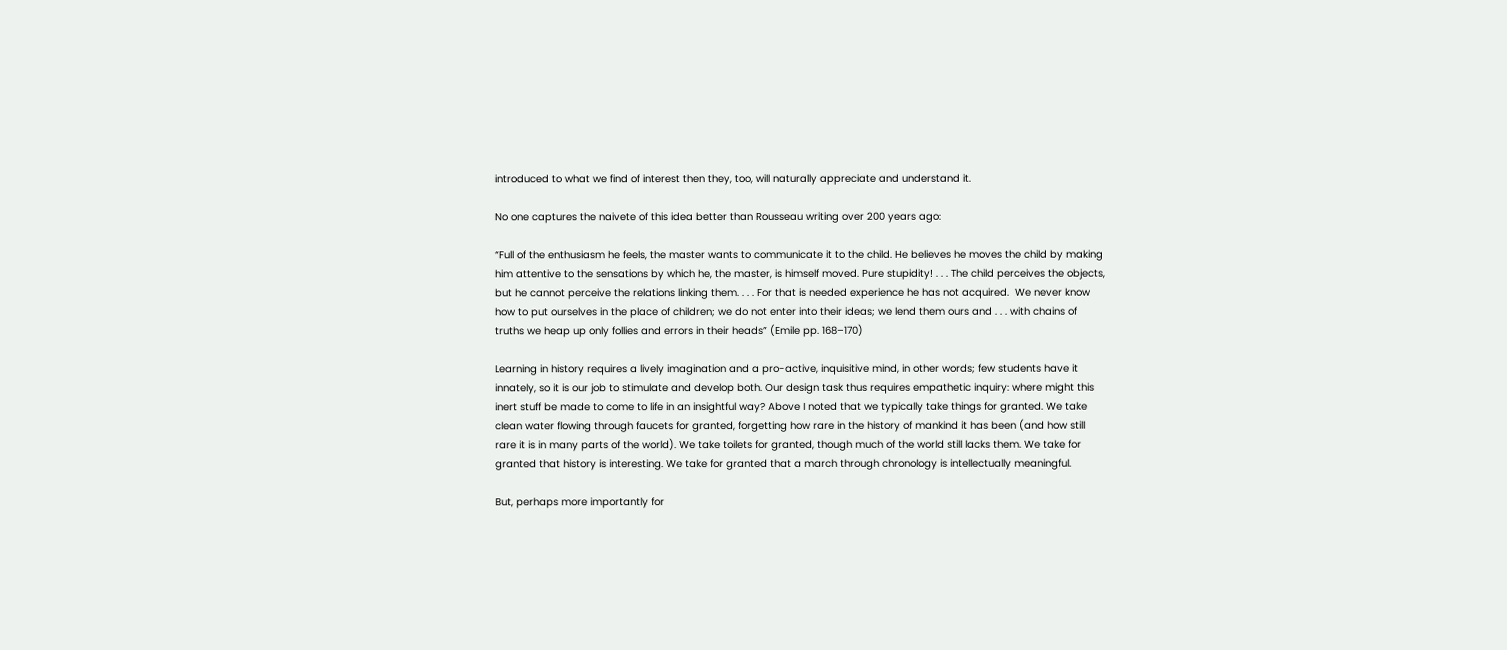introduced to what we find of interest then they, too, will naturally appreciate and understand it.

No one captures the naivete of this idea better than Rousseau writing over 200 years ago:

“Full of the enthusiasm he feels, the master wants to communicate it to the child. He believes he moves the child by making him attentive to the sensations by which he, the master, is himself moved. Pure stupidity! . . . The child perceives the objects, but he cannot perceive the relations linking them. . . . For that is needed experience he has not acquired.  We never know how to put ourselves in the place of children; we do not enter into their ideas; we lend them ours and . . . with chains of truths we heap up only follies and errors in their heads” (Emile pp. 168–170)

Learning in history requires a lively imagination and a pro-active, inquisitive mind, in other words; few students have it innately, so it is our job to stimulate and develop both. Our design task thus requires empathetic inquiry: where might this inert stuff be made to come to life in an insightful way? Above I noted that we typically take things for granted. We take clean water flowing through faucets for granted, forgetting how rare in the history of mankind it has been (and how still rare it is in many parts of the world). We take toilets for granted, though much of the world still lacks them. We take for granted that history is interesting. We take for granted that a march through chronology is intellectually meaningful.

But, perhaps more importantly for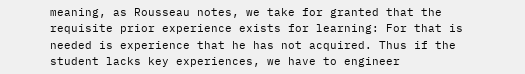meaning, as Rousseau notes, we take for granted that the requisite prior experience exists for learning: For that is needed is experience that he has not acquired. Thus if the student lacks key experiences, we have to engineer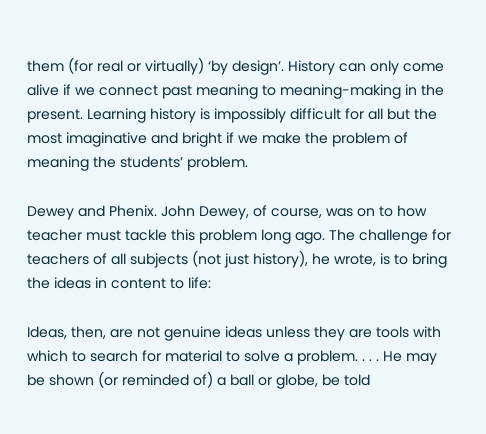them (for real or virtually) ‘by design’. History can only come alive if we connect past meaning to meaning-making in the present. Learning history is impossibly difficult for all but the most imaginative and bright if we make the problem of meaning the students’ problem.

Dewey and Phenix. John Dewey, of course, was on to how teacher must tackle this problem long ago. The challenge for teachers of all subjects (not just history), he wrote, is to bring the ideas in content to life:

Ideas, then, are not genuine ideas unless they are tools with which to search for material to solve a problem. . . . He may be shown (or reminded of) a ball or globe, be told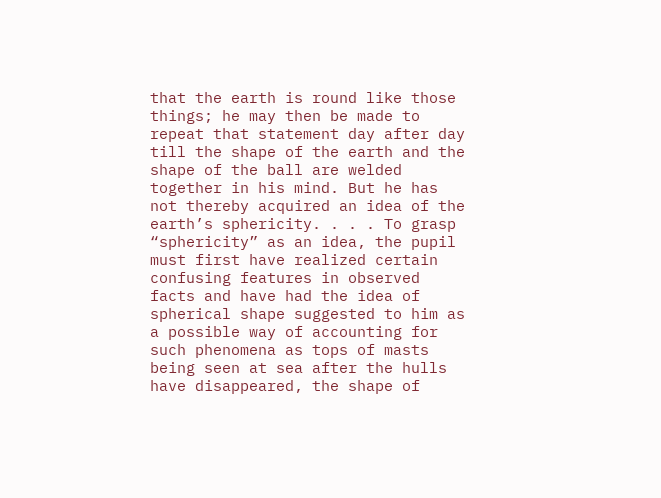that the earth is round like those things; he may then be made to repeat that statement day after day till the shape of the earth and the shape of the ball are welded together in his mind. But he has not thereby acquired an idea of the earth’s sphericity. . . . To grasp “sphericity” as an idea, the pupil must first have realized certain confusing features in observed facts and have had the idea of spherical shape suggested to him as a possible way of accounting for such phenomena as tops of masts being seen at sea after the hulls have disappeared, the shape of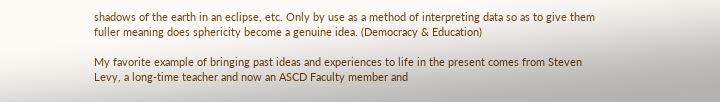shadows of the earth in an eclipse, etc. Only by use as a method of interpreting data so as to give them fuller meaning does sphericity become a genuine idea. (Democracy & Education)

My favorite example of bringing past ideas and experiences to life in the present comes from Steven Levy, a long-time teacher and now an ASCD Faculty member and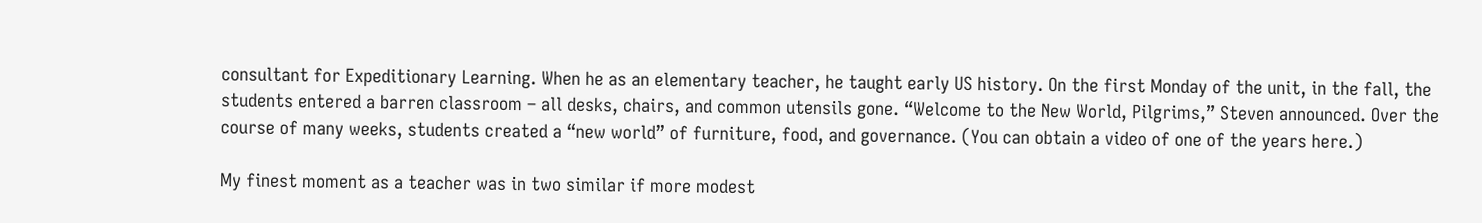consultant for Expeditionary Learning. When he as an elementary teacher, he taught early US history. On the first Monday of the unit, in the fall, the students entered a barren classroom – all desks, chairs, and common utensils gone. “Welcome to the New World, Pilgrims,” Steven announced. Over the course of many weeks, students created a “new world” of furniture, food, and governance. (You can obtain a video of one of the years here.)

My finest moment as a teacher was in two similar if more modest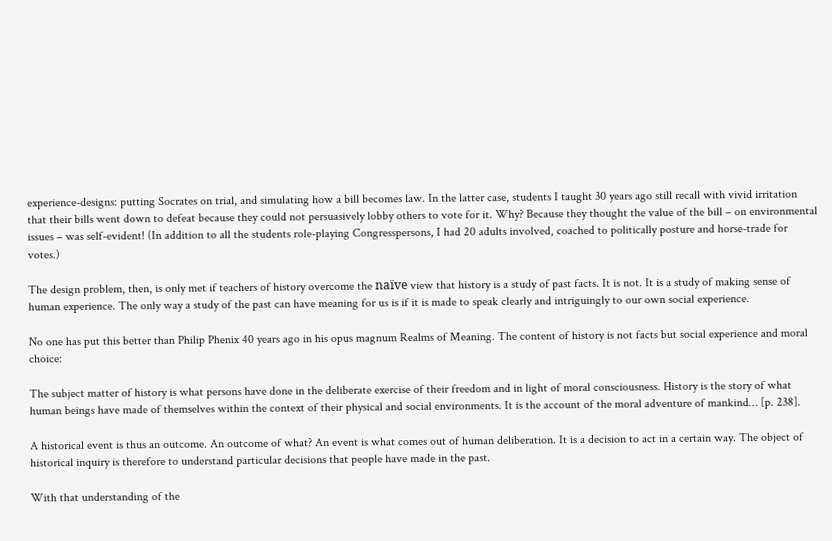experience-designs: putting Socrates on trial, and simulating how a bill becomes law. In the latter case, students I taught 30 years ago still recall with vivid irritation that their bills went down to defeat because they could not persuasively lobby others to vote for it. Why? Because they thought the value of the bill – on environmental issues – was self-evident! (In addition to all the students role-playing Congresspersons, I had 20 adults involved, coached to politically posture and horse-trade for votes.)

The design problem, then, is only met if teachers of history overcome the naïve view that history is a study of past facts. It is not. It is a study of making sense of human experience. The only way a study of the past can have meaning for us is if it is made to speak clearly and intriguingly to our own social experience.

No one has put this better than Philip Phenix 40 years ago in his opus magnum Realms of Meaning. The content of history is not facts but social experience and moral choice:

The subject matter of history is what persons have done in the deliberate exercise of their freedom and in light of moral consciousness. History is the story of what human beings have made of themselves within the context of their physical and social environments. It is the account of the moral adventure of mankind… [p. 238].

A historical event is thus an outcome. An outcome of what? An event is what comes out of human deliberation. It is a decision to act in a certain way. The object of historical inquiry is therefore to understand particular decisions that people have made in the past.

With that understanding of the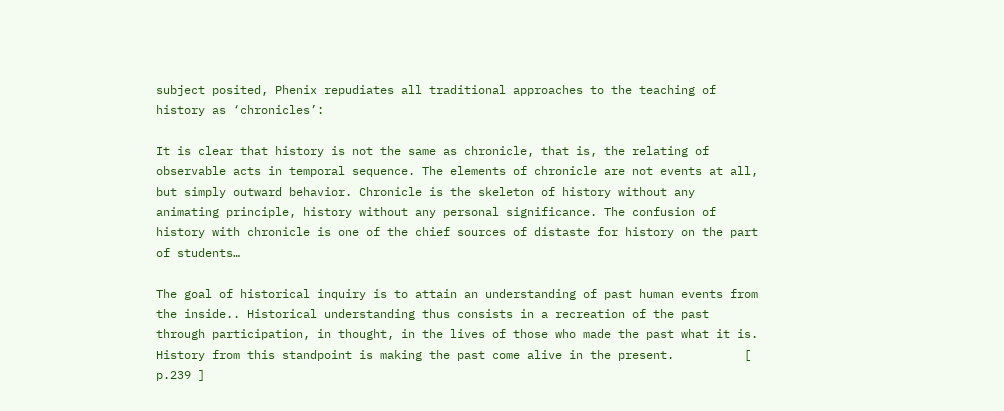subject posited, Phenix repudiates all traditional approaches to the teaching of history as ‘chronicles’:

It is clear that history is not the same as chronicle, that is, the relating of observable acts in temporal sequence. The elements of chronicle are not events at all, but simply outward behavior. Chronicle is the skeleton of history without any animating principle, history without any personal significance. The confusion of history with chronicle is one of the chief sources of distaste for history on the part of students…

The goal of historical inquiry is to attain an understanding of past human events from the inside.. Historical understanding thus consists in a recreation of the past through participation, in thought, in the lives of those who made the past what it is. History from this standpoint is making the past come alive in the present.          [ p.239 ]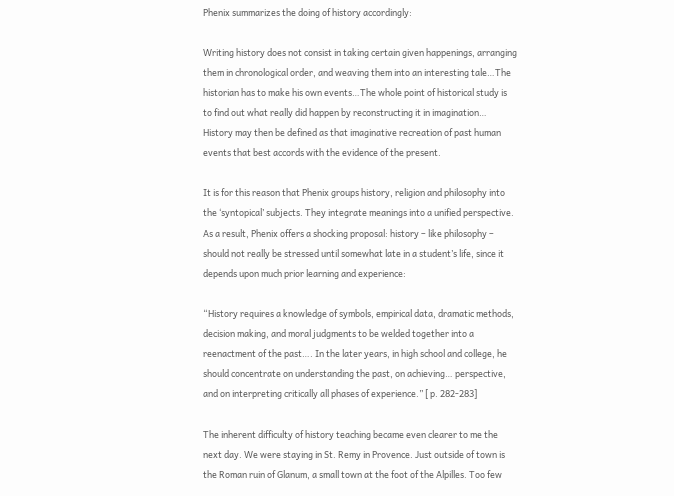Phenix summarizes the doing of history accordingly:

Writing history does not consist in taking certain given happenings, arranging them in chronological order, and weaving them into an interesting tale…The historian has to make his own events…The whole point of historical study is to find out what really did happen by reconstructing it in imagination… History may then be defined as that imaginative recreation of past human events that best accords with the evidence of the present.

It is for this reason that Phenix groups history, religion and philosophy into the ‘syntopical’ subjects. They integrate meanings into a unified perspective.  As a result, Phenix offers a shocking proposal: history – like philosophy – should not really be stressed until somewhat late in a student’s life, since it depends upon much prior learning and experience:

“History requires a knowledge of symbols, empirical data, dramatic methods, decision making, and moral judgments to be welded together into a reenactment of the past…. In the later years, in high school and college, he should concentrate on understanding the past, on achieving… perspective, and on interpreting critically all phases of experience.” [ p. 282-283]

The inherent difficulty of history teaching became even clearer to me the next day. We were staying in St. Remy in Provence. Just outside of town is the Roman ruin of Glanum, a small town at the foot of the Alpilles. Too few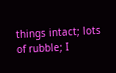things intact; lots of rubble; I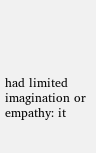had limited imagination or empathy: it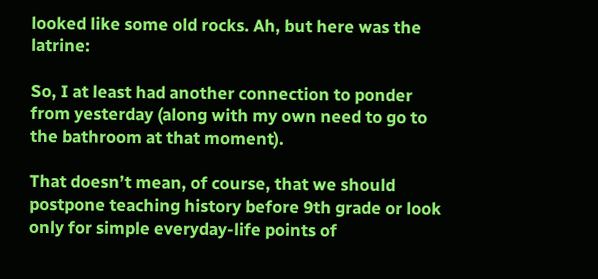looked like some old rocks. Ah, but here was the latrine:

So, I at least had another connection to ponder from yesterday (along with my own need to go to the bathroom at that moment).

That doesn’t mean, of course, that we should postpone teaching history before 9th grade or look only for simple everyday-life points of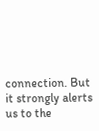connection. But it strongly alerts us to the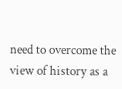need to overcome the view of history as a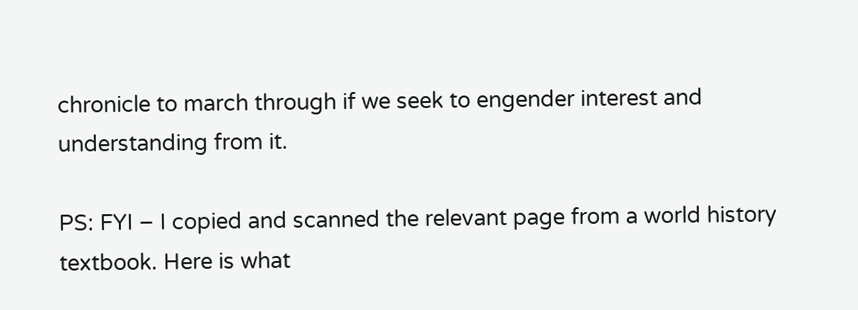chronicle to march through if we seek to engender interest and understanding from it.

PS: FYI – I copied and scanned the relevant page from a world history textbook. Here is what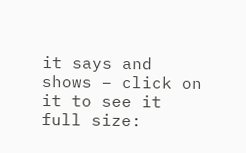it says and shows – click on it to see it full size: